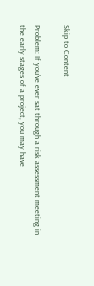Skip to Content

Problem: If you’ve ever sat through a risk assessment meeting in the early stages of a project, you may have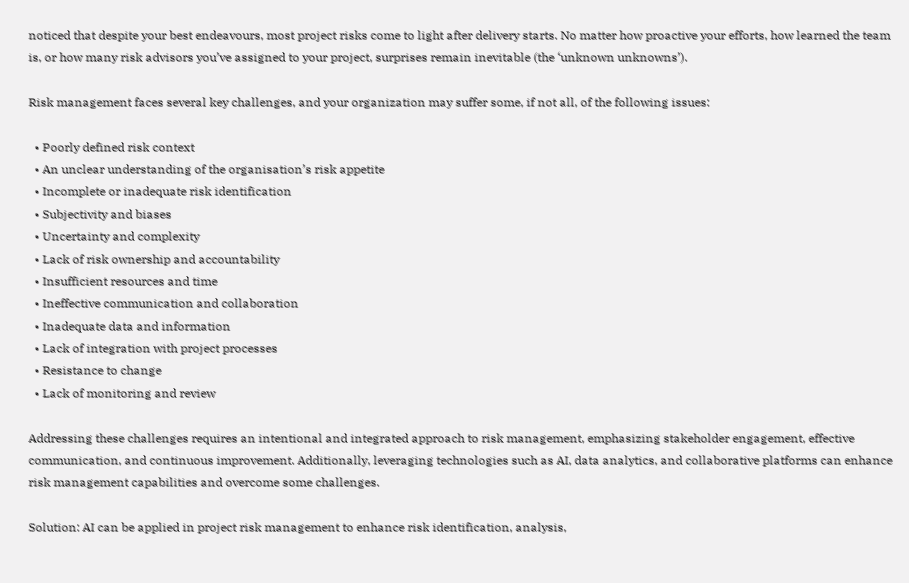noticed that despite your best endeavours, most project risks come to light after delivery starts. No matter how proactive your efforts, how learned the team is, or how many risk advisors you’ve assigned to your project, surprises remain inevitable (the ‘unknown unknowns’).

Risk management faces several key challenges, and your organization may suffer some, if not all, of the following issues:

  • Poorly defined risk context
  • An unclear understanding of the organisation’s risk appetite
  • Incomplete or inadequate risk identification
  • Subjectivity and biases
  • Uncertainty and complexity
  • Lack of risk ownership and accountability
  • Insufficient resources and time
  • Ineffective communication and collaboration
  • Inadequate data and information
  • Lack of integration with project processes
  • Resistance to change
  • Lack of monitoring and review

Addressing these challenges requires an intentional and integrated approach to risk management, emphasizing stakeholder engagement, effective communication, and continuous improvement. Additionally, leveraging technologies such as AI, data analytics, and collaborative platforms can enhance risk management capabilities and overcome some challenges.

Solution: AI can be applied in project risk management to enhance risk identification, analysis,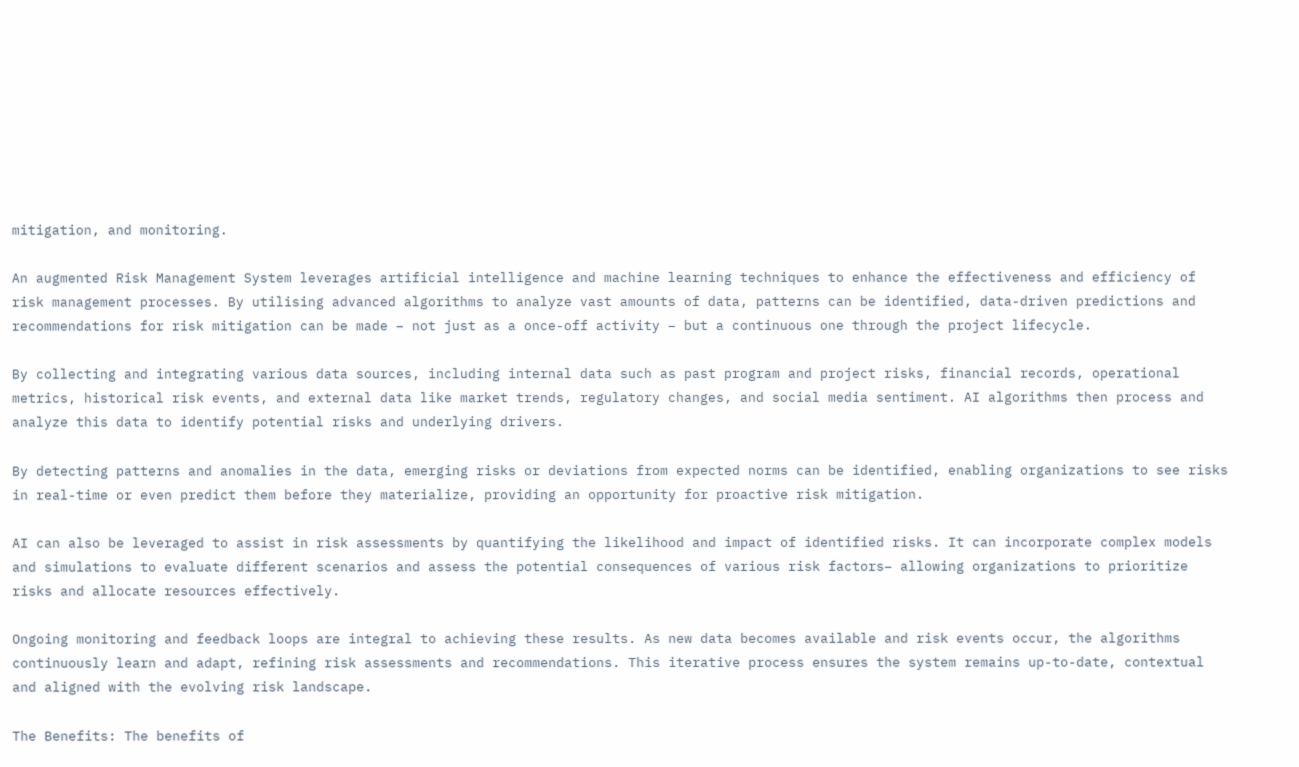mitigation, and monitoring.

An augmented Risk Management System leverages artificial intelligence and machine learning techniques to enhance the effectiveness and efficiency of risk management processes. By utilising advanced algorithms to analyze vast amounts of data, patterns can be identified, data-driven predictions and recommendations for risk mitigation can be made – not just as a once-off activity – but a continuous one through the project lifecycle.

By collecting and integrating various data sources, including internal data such as past program and project risks, financial records, operational metrics, historical risk events, and external data like market trends, regulatory changes, and social media sentiment. AI algorithms then process and analyze this data to identify potential risks and underlying drivers.

By detecting patterns and anomalies in the data, emerging risks or deviations from expected norms can be identified, enabling organizations to see risks in real-time or even predict them before they materialize, providing an opportunity for proactive risk mitigation.

AI can also be leveraged to assist in risk assessments by quantifying the likelihood and impact of identified risks. It can incorporate complex models and simulations to evaluate different scenarios and assess the potential consequences of various risk factors– allowing organizations to prioritize risks and allocate resources effectively.

Ongoing monitoring and feedback loops are integral to achieving these results. As new data becomes available and risk events occur, the algorithms continuously learn and adapt, refining risk assessments and recommendations. This iterative process ensures the system remains up-to-date, contextual and aligned with the evolving risk landscape.

The Benefits: The benefits of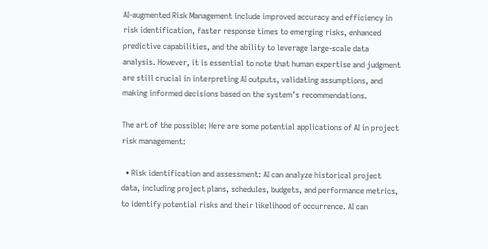AI-augmented Risk Management include improved accuracy and efficiency in risk identification, faster response times to emerging risks, enhanced predictive capabilities, and the ability to leverage large-scale data analysis. However, it is essential to note that human expertise and judgment are still crucial in interpreting AI outputs, validating assumptions, and making informed decisions based on the system’s recommendations.

The art of the possible: Here are some potential applications of AI in project risk management:

  • Risk identification and assessment: AI can analyze historical project data, including project plans, schedules, budgets, and performance metrics, to identify potential risks and their likelihood of occurrence. AI can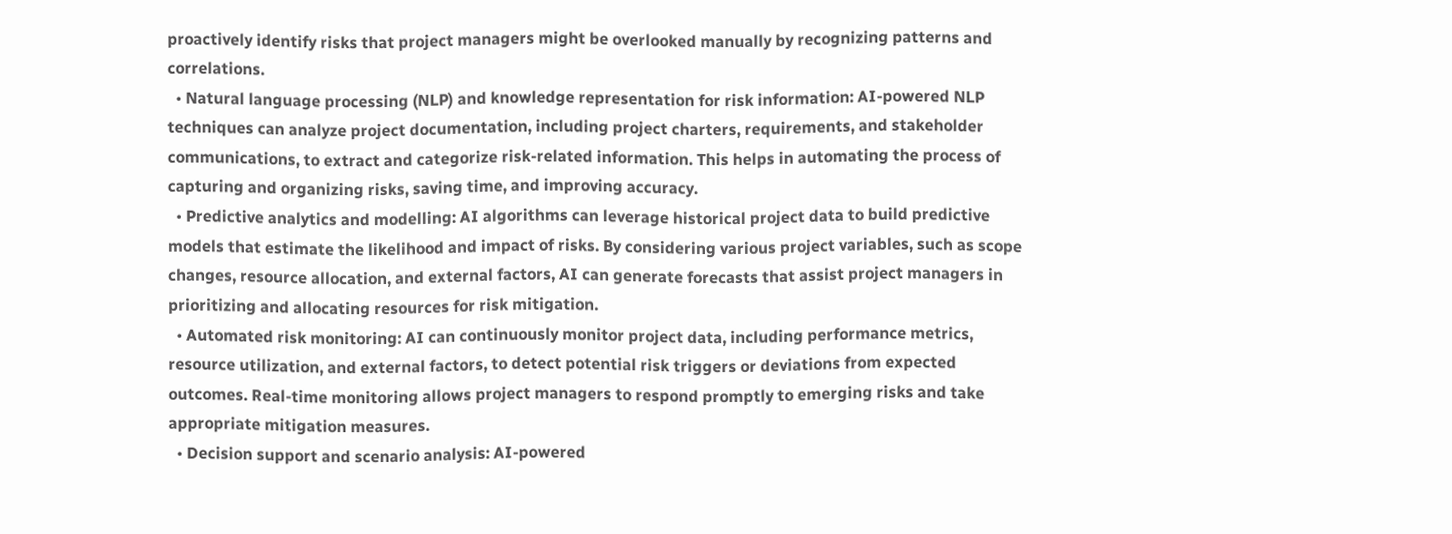proactively identify risks that project managers might be overlooked manually by recognizing patterns and correlations.
  • Natural language processing (NLP) and knowledge representation for risk information: AI-powered NLP techniques can analyze project documentation, including project charters, requirements, and stakeholder communications, to extract and categorize risk-related information. This helps in automating the process of capturing and organizing risks, saving time, and improving accuracy.
  • Predictive analytics and modelling: AI algorithms can leverage historical project data to build predictive models that estimate the likelihood and impact of risks. By considering various project variables, such as scope changes, resource allocation, and external factors, AI can generate forecasts that assist project managers in prioritizing and allocating resources for risk mitigation.
  • Automated risk monitoring: AI can continuously monitor project data, including performance metrics, resource utilization, and external factors, to detect potential risk triggers or deviations from expected outcomes. Real-time monitoring allows project managers to respond promptly to emerging risks and take appropriate mitigation measures.
  • Decision support and scenario analysis: AI-powered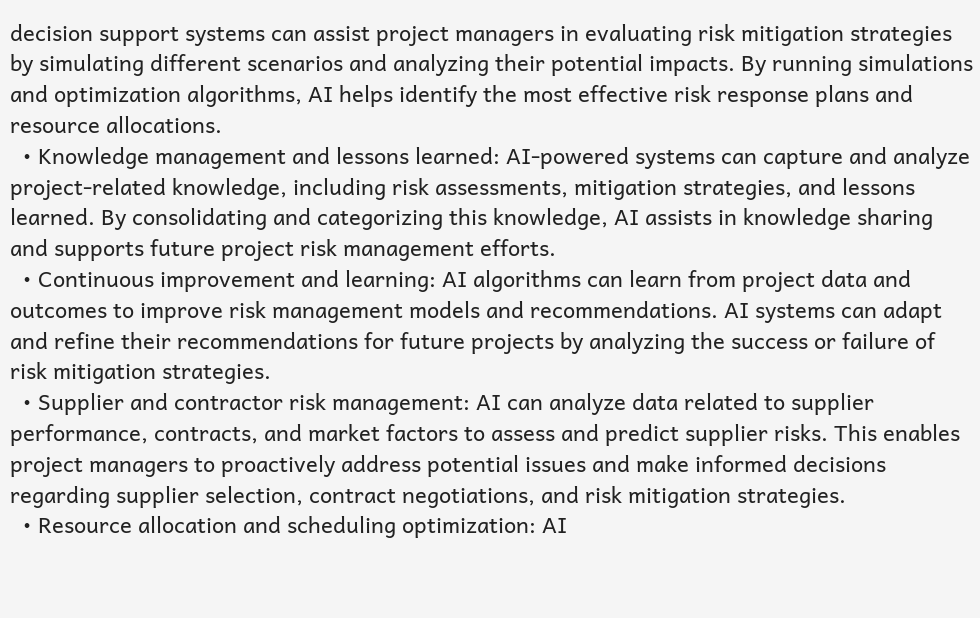decision support systems can assist project managers in evaluating risk mitigation strategies by simulating different scenarios and analyzing their potential impacts. By running simulations and optimization algorithms, AI helps identify the most effective risk response plans and resource allocations.
  • Knowledge management and lessons learned: AI-powered systems can capture and analyze project-related knowledge, including risk assessments, mitigation strategies, and lessons learned. By consolidating and categorizing this knowledge, AI assists in knowledge sharing and supports future project risk management efforts.
  • Continuous improvement and learning: AI algorithms can learn from project data and outcomes to improve risk management models and recommendations. AI systems can adapt and refine their recommendations for future projects by analyzing the success or failure of risk mitigation strategies.
  • Supplier and contractor risk management: AI can analyze data related to supplier performance, contracts, and market factors to assess and predict supplier risks. This enables project managers to proactively address potential issues and make informed decisions regarding supplier selection, contract negotiations, and risk mitigation strategies.
  • Resource allocation and scheduling optimization: AI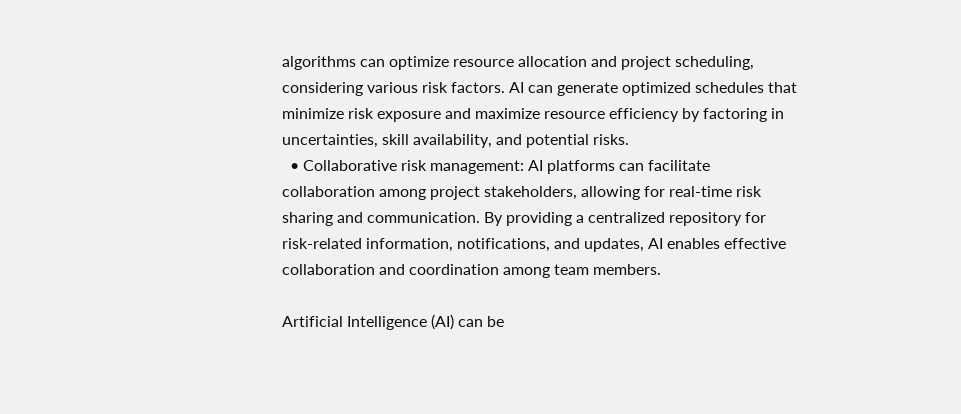algorithms can optimize resource allocation and project scheduling, considering various risk factors. AI can generate optimized schedules that minimize risk exposure and maximize resource efficiency by factoring in uncertainties, skill availability, and potential risks.
  • Collaborative risk management: AI platforms can facilitate collaboration among project stakeholders, allowing for real-time risk sharing and communication. By providing a centralized repository for risk-related information, notifications, and updates, AI enables effective collaboration and coordination among team members.

Artificial Intelligence (AI) can be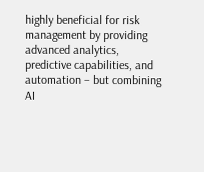highly beneficial for risk management by providing advanced analytics, predictive capabilities, and automation – but combining AI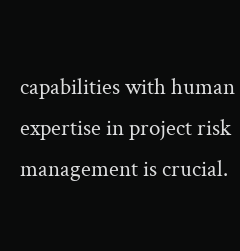capabilities with human expertise in project risk management is crucial.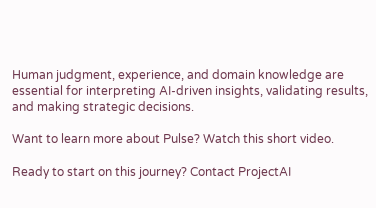Human judgment, experience, and domain knowledge are essential for interpreting AI-driven insights, validating results, and making strategic decisions.

Want to learn more about Pulse? Watch this short video.

Ready to start on this journey? Contact ProjectAI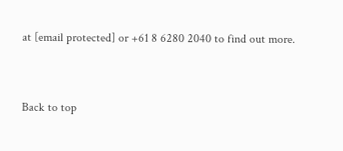at [email protected] or +61 8 6280 2040 to find out more.


Back to top